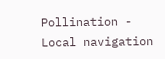Pollination - Local navigation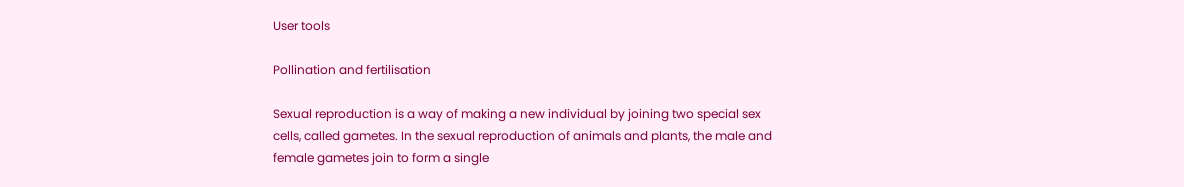User tools

Pollination and fertilisation

Sexual reproduction is a way of making a new individual by joining two special sex cells, called gametes. In the sexual reproduction of animals and plants, the male and female gametes join to form a single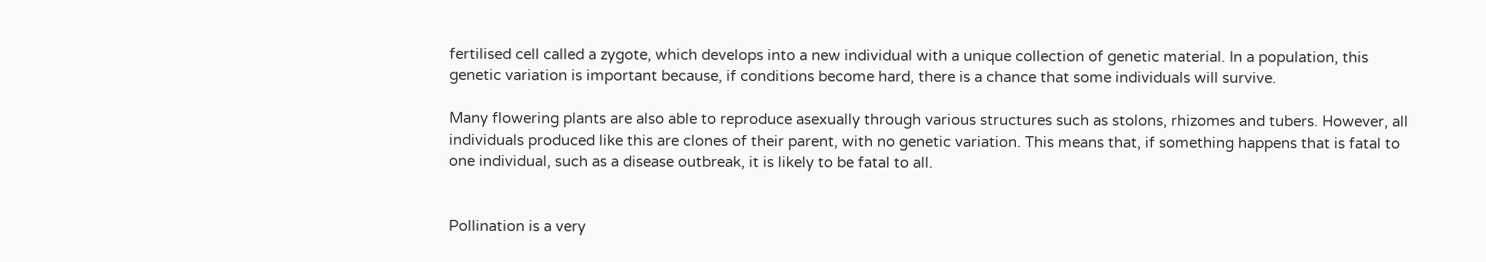fertilised cell called a zygote, which develops into a new individual with a unique collection of genetic material. In a population, this genetic variation is important because, if conditions become hard, there is a chance that some individuals will survive.

Many flowering plants are also able to reproduce asexually through various structures such as stolons, rhizomes and tubers. However, all individuals produced like this are clones of their parent, with no genetic variation. This means that, if something happens that is fatal to one individual, such as a disease outbreak, it is likely to be fatal to all.


Pollination is a very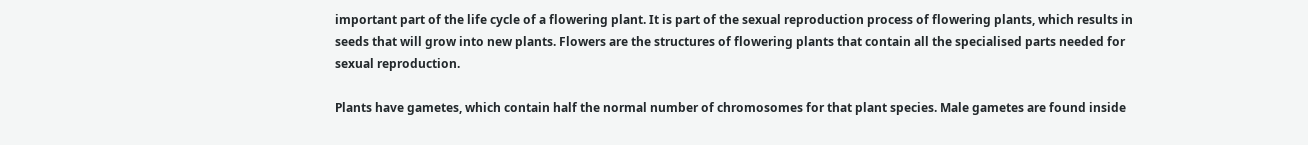important part of the life cycle of a flowering plant. It is part of the sexual reproduction process of flowering plants, which results in seeds that will grow into new plants. Flowers are the structures of flowering plants that contain all the specialised parts needed for sexual reproduction.

Plants have gametes, which contain half the normal number of chromosomes for that plant species. Male gametes are found inside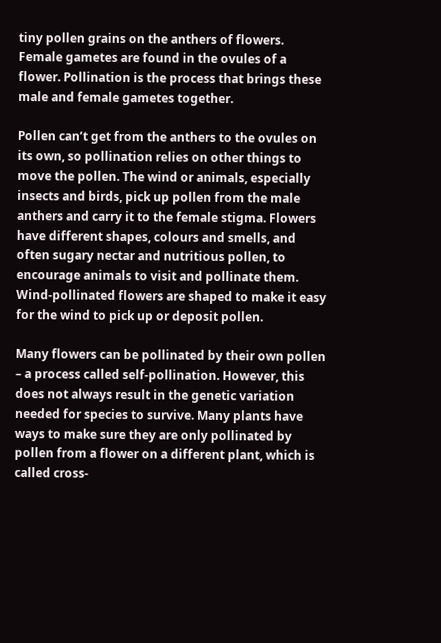tiny pollen grains on the anthers of flowers. Female gametes are found in the ovules of a flower. Pollination is the process that brings these male and female gametes together.

Pollen can’t get from the anthers to the ovules on its own, so pollination relies on other things to move the pollen. The wind or animals, especially insects and birds, pick up pollen from the male anthers and carry it to the female stigma. Flowers have different shapes, colours and smells, and often sugary nectar and nutritious pollen, to encourage animals to visit and pollinate them. Wind-pollinated flowers are shaped to make it easy for the wind to pick up or deposit pollen.

Many flowers can be pollinated by their own pollen – a process called self-pollination. However, this does not always result in the genetic variation needed for species to survive. Many plants have ways to make sure they are only pollinated by pollen from a flower on a different plant, which is called cross-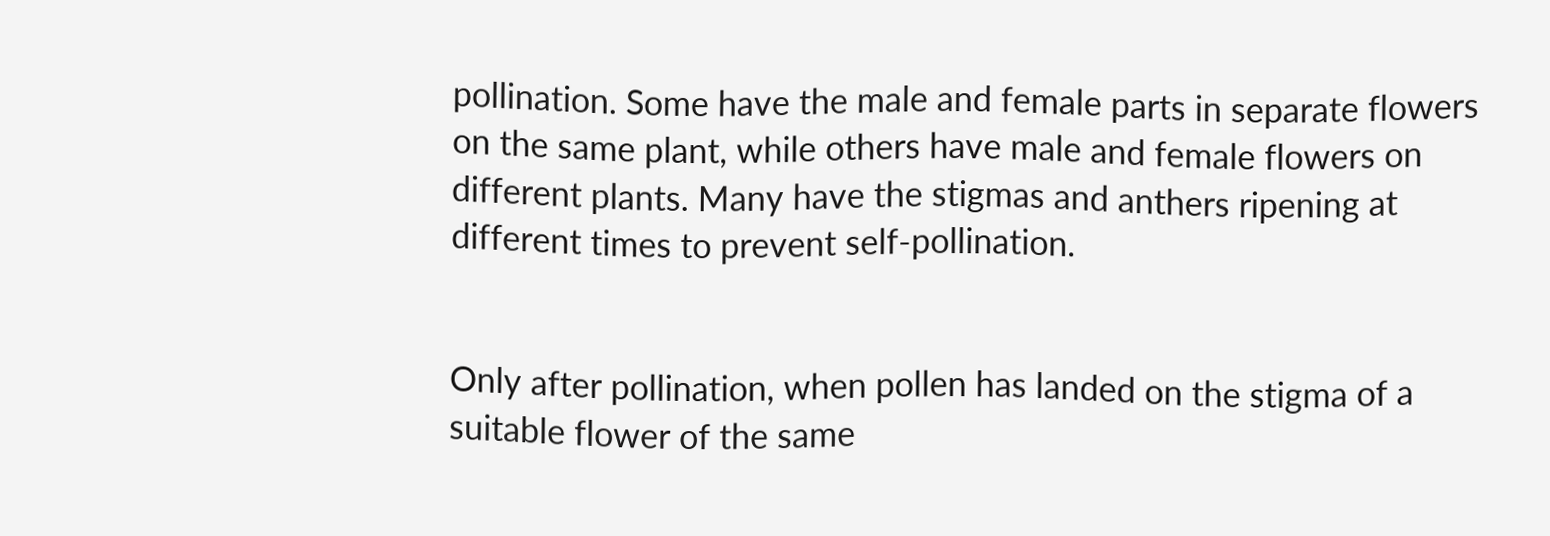pollination. Some have the male and female parts in separate flowers on the same plant, while others have male and female flowers on different plants. Many have the stigmas and anthers ripening at different times to prevent self-pollination.


Only after pollination, when pollen has landed on the stigma of a suitable flower of the same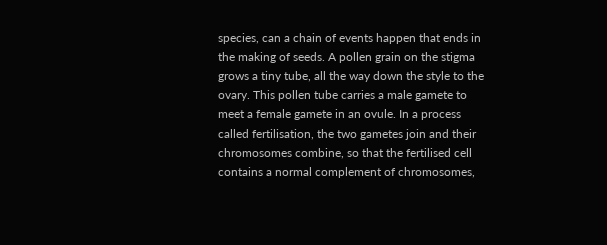species, can a chain of events happen that ends in the making of seeds. A pollen grain on the stigma grows a tiny tube, all the way down the style to the ovary. This pollen tube carries a male gamete to meet a female gamete in an ovule. In a process called fertilisation, the two gametes join and their chromosomes combine, so that the fertilised cell contains a normal complement of chromosomes,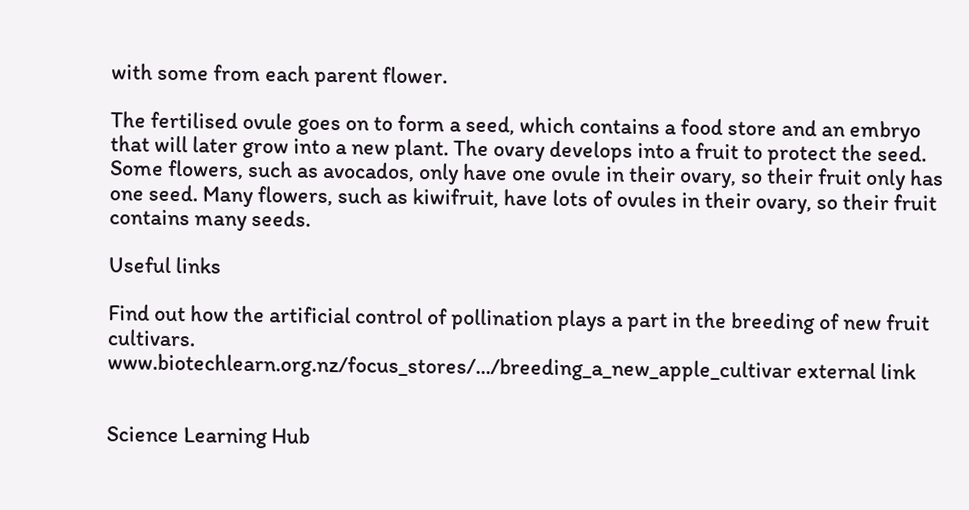with some from each parent flower.

The fertilised ovule goes on to form a seed, which contains a food store and an embryo that will later grow into a new plant. The ovary develops into a fruit to protect the seed. Some flowers, such as avocados, only have one ovule in their ovary, so their fruit only has one seed. Many flowers, such as kiwifruit, have lots of ovules in their ovary, so their fruit contains many seeds.

Useful links

Find out how the artificial control of pollination plays a part in the breeding of new fruit cultivars.
www.biotechlearn.org.nz/focus_stores/.../breeding_a_new_apple_cultivar external link


Science Learning Hub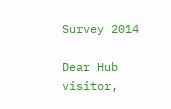Survey 2014

Dear Hub visitor,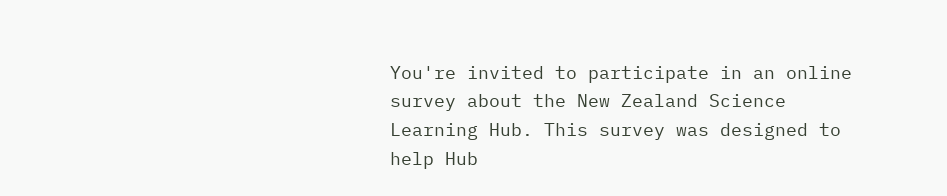You're invited to participate in an online survey about the New Zealand Science Learning Hub. This survey was designed to help Hub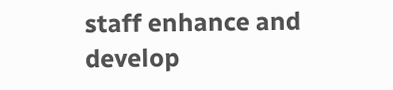staff enhance and develop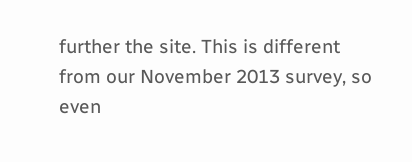further the site. This is different from our November 2013 survey, so even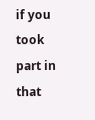if you took part in that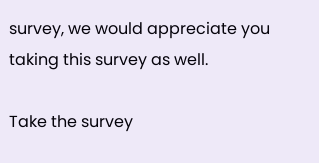survey, we would appreciate you taking this survey as well.

Take the survey